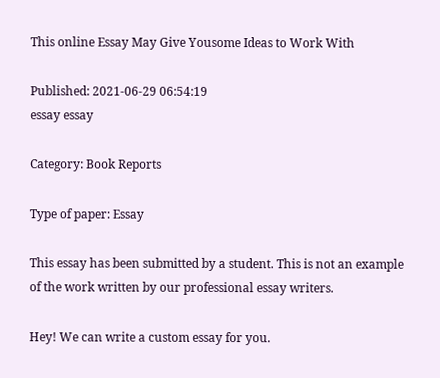This online Essay May Give Yousome Ideas to Work With

Published: 2021-06-29 06:54:19
essay essay

Category: Book Reports

Type of paper: Essay

This essay has been submitted by a student. This is not an example of the work written by our professional essay writers.

Hey! We can write a custom essay for you.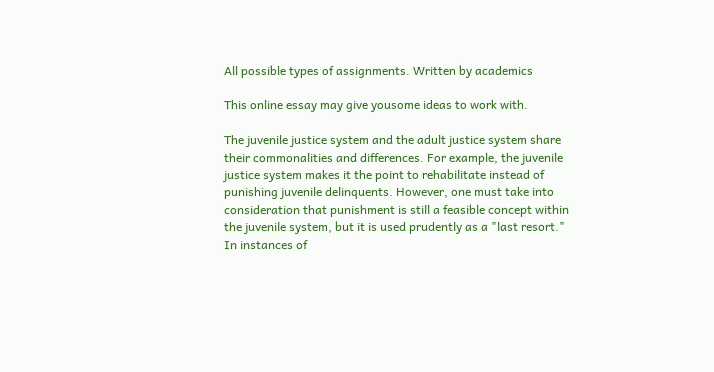All possible types of assignments. Written by academics

This online essay may give yousome ideas to work with.

The juvenile justice system and the adult justice system share their commonalities and differences. For example, the juvenile justice system makes it the point to rehabilitate instead of punishing juvenile delinquents. However, one must take into consideration that punishment is still a feasible concept within the juvenile system, but it is used prudently as a "last resort." In instances of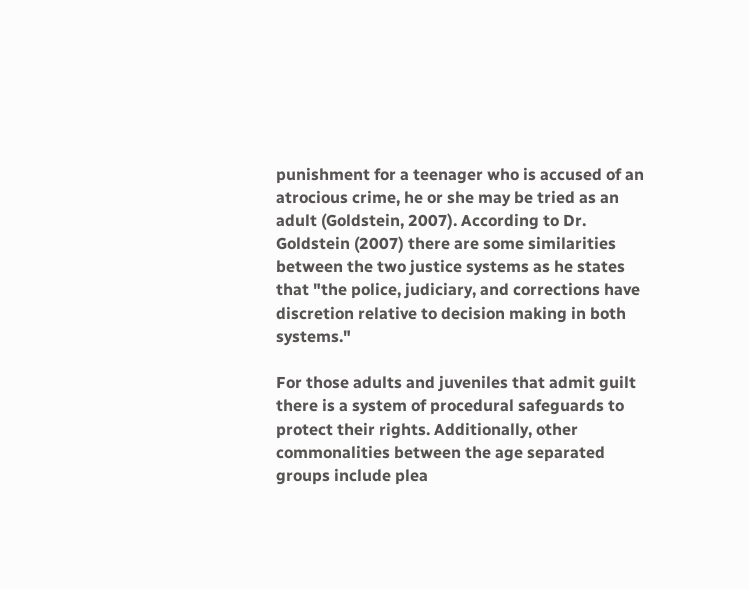punishment for a teenager who is accused of an atrocious crime, he or she may be tried as an adult (Goldstein, 2007). According to Dr. Goldstein (2007) there are some similarities between the two justice systems as he states that "the police, judiciary, and corrections have discretion relative to decision making in both systems."

For those adults and juveniles that admit guilt there is a system of procedural safeguards to protect their rights. Additionally, other commonalities between the age separated groups include plea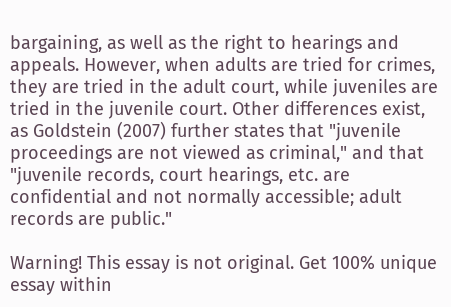bargaining, as well as the right to hearings and appeals. However, when adults are tried for crimes, they are tried in the adult court, while juveniles are tried in the juvenile court. Other differences exist, as Goldstein (2007) further states that "juvenile proceedings are not viewed as criminal," and that "juvenile records, court hearings, etc. are confidential and not normally accessible; adult records are public."

Warning! This essay is not original. Get 100% unique essay within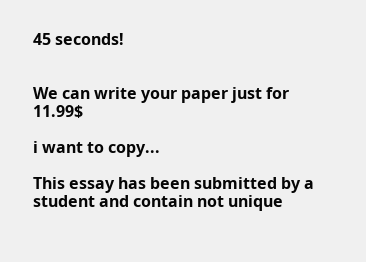45 seconds!


We can write your paper just for 11.99$

i want to copy...

This essay has been submitted by a student and contain not unique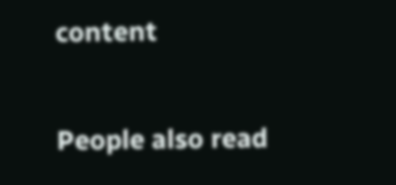content

People also read